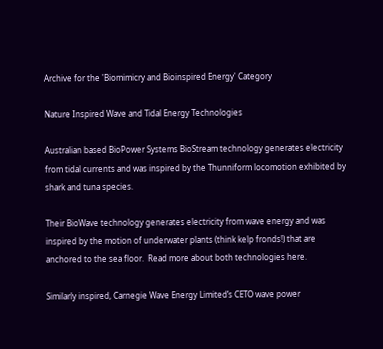Archive for the 'Biomimicry and Bioinspired Energy' Category

Nature Inspired Wave and Tidal Energy Technologies

Australian based BioPower Systems BioStream technology generates electricity from tidal currents and was inspired by the Thunniform locomotion exhibited by shark and tuna species.

Their BioWave technology generates electricity from wave energy and was inspired by the motion of underwater plants (think kelp fronds!) that are anchored to the sea floor.  Read more about both technologies here.

Similarly inspired, Carnegie Wave Energy Limited’s CETO wave power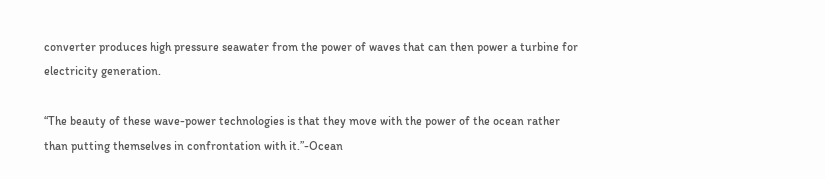converter produces high pressure seawater from the power of waves that can then power a turbine for electricity generation.

“The beauty of these wave-power technologies is that they move with the power of the ocean rather than putting themselves in confrontation with it.”-Ocean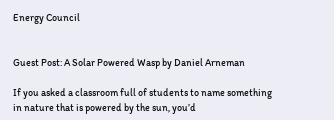Energy Council


Guest Post: A Solar Powered Wasp by Daniel Arneman

If you asked a classroom full of students to name something in nature that is powered by the sun, you’d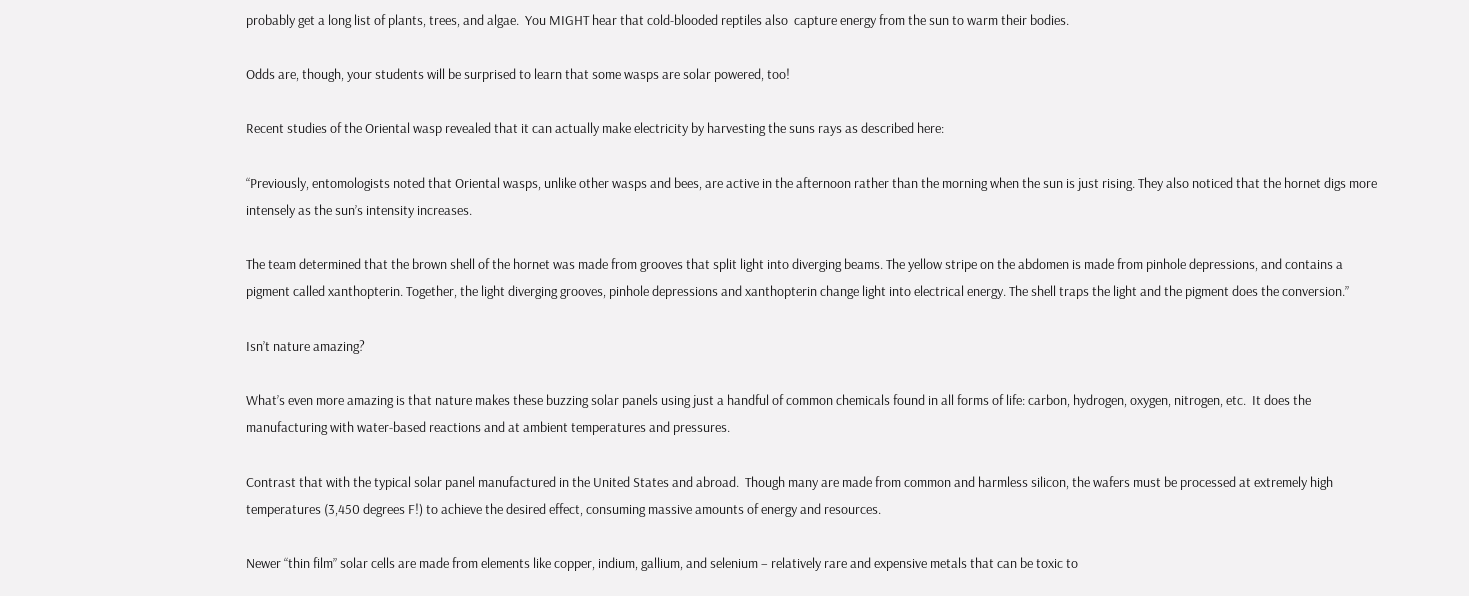probably get a long list of plants, trees, and algae.  You MIGHT hear that cold-blooded reptiles also  capture energy from the sun to warm their bodies.

Odds are, though, your students will be surprised to learn that some wasps are solar powered, too!

Recent studies of the Oriental wasp revealed that it can actually make electricity by harvesting the suns rays as described here:

“Previously, entomologists noted that Oriental wasps, unlike other wasps and bees, are active in the afternoon rather than the morning when the sun is just rising. They also noticed that the hornet digs more intensely as the sun’s intensity increases.

The team determined that the brown shell of the hornet was made from grooves that split light into diverging beams. The yellow stripe on the abdomen is made from pinhole depressions, and contains a pigment called xanthopterin. Together, the light diverging grooves, pinhole depressions and xanthopterin change light into electrical energy. The shell traps the light and the pigment does the conversion.”

Isn’t nature amazing?

What’s even more amazing is that nature makes these buzzing solar panels using just a handful of common chemicals found in all forms of life: carbon, hydrogen, oxygen, nitrogen, etc.  It does the manufacturing with water-based reactions and at ambient temperatures and pressures.

Contrast that with the typical solar panel manufactured in the United States and abroad.  Though many are made from common and harmless silicon, the wafers must be processed at extremely high temperatures (3,450 degrees F!) to achieve the desired effect, consuming massive amounts of energy and resources.

Newer “thin film” solar cells are made from elements like copper, indium, gallium, and selenium – relatively rare and expensive metals that can be toxic to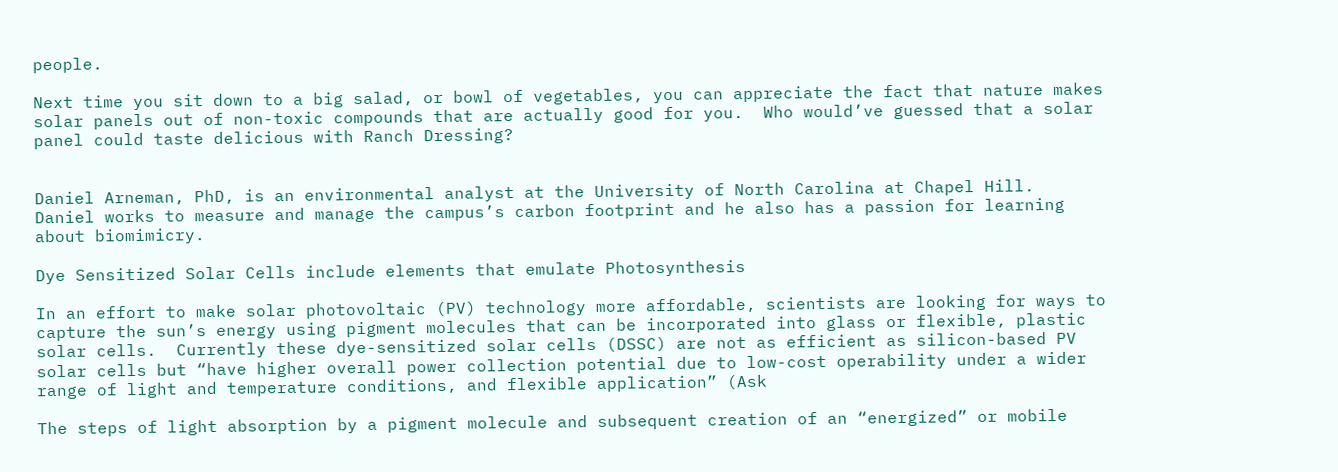people.

Next time you sit down to a big salad, or bowl of vegetables, you can appreciate the fact that nature makes solar panels out of non-toxic compounds that are actually good for you.  Who would’ve guessed that a solar panel could taste delicious with Ranch Dressing?


Daniel Arneman, PhD, is an environmental analyst at the University of North Carolina at Chapel Hill.  Daniel works to measure and manage the campus’s carbon footprint and he also has a passion for learning about biomimicry.

Dye Sensitized Solar Cells include elements that emulate Photosynthesis

In an effort to make solar photovoltaic (PV) technology more affordable, scientists are looking for ways to capture the sun’s energy using pigment molecules that can be incorporated into glass or flexible, plastic solar cells.  Currently these dye-sensitized solar cells (DSSC) are not as efficient as silicon-based PV solar cells but “have higher overall power collection potential due to low-cost operability under a wider range of light and temperature conditions, and flexible application” (Ask

The steps of light absorption by a pigment molecule and subsequent creation of an “energized” or mobile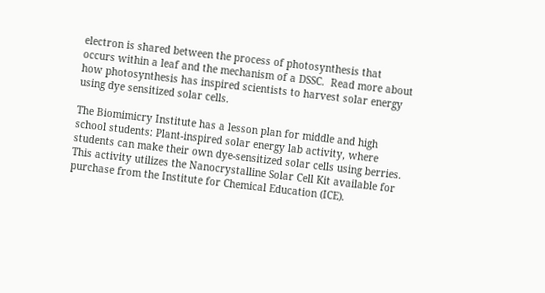electron is shared between the process of photosynthesis that occurs within a leaf and the mechanism of a DSSC.  Read more about how photosynthesis has inspired scientists to harvest solar energy using dye sensitized solar cells.

The Biomimicry Institute has a lesson plan for middle and high school students: Plant-inspired solar energy lab activity, where students can make their own dye-sensitized solar cells using berries.  This activity utilizes the Nanocrystalline Solar Cell Kit available for purchase from the Institute for Chemical Education (ICE).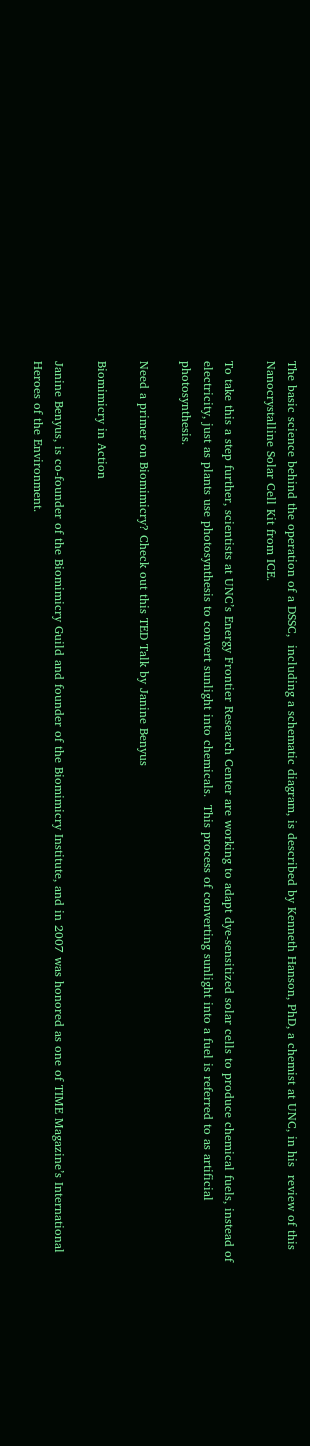The basic science behind the operation of a DSSC,  including a schematic diagram, is described by Kenneth Hanson, PhD, a chemist at UNC, in his  review of this Nanocrystalline Solar Cell Kit from ICE.

To take this a step further, scientists at UNC’s Energy Frontier Research Center are working to adapt dye-sensitized solar cells to produce chemical fuels, instead of electricity, just as plants use photosynthesis to convert sunlight into chemicals.  This process of converting sunlight into a fuel is referred to as artificial photosynthesis.

Need a primer on Biomimicry? Check out this TED Talk by Janine Benyus

Biomimicry in Action

Janine Benyus, is co-founder of the Biomimicry Guild and founder of the Biomimicry Institute, and in 2007 was honored as one of TIME Magazine’s International Heroes of the Environment.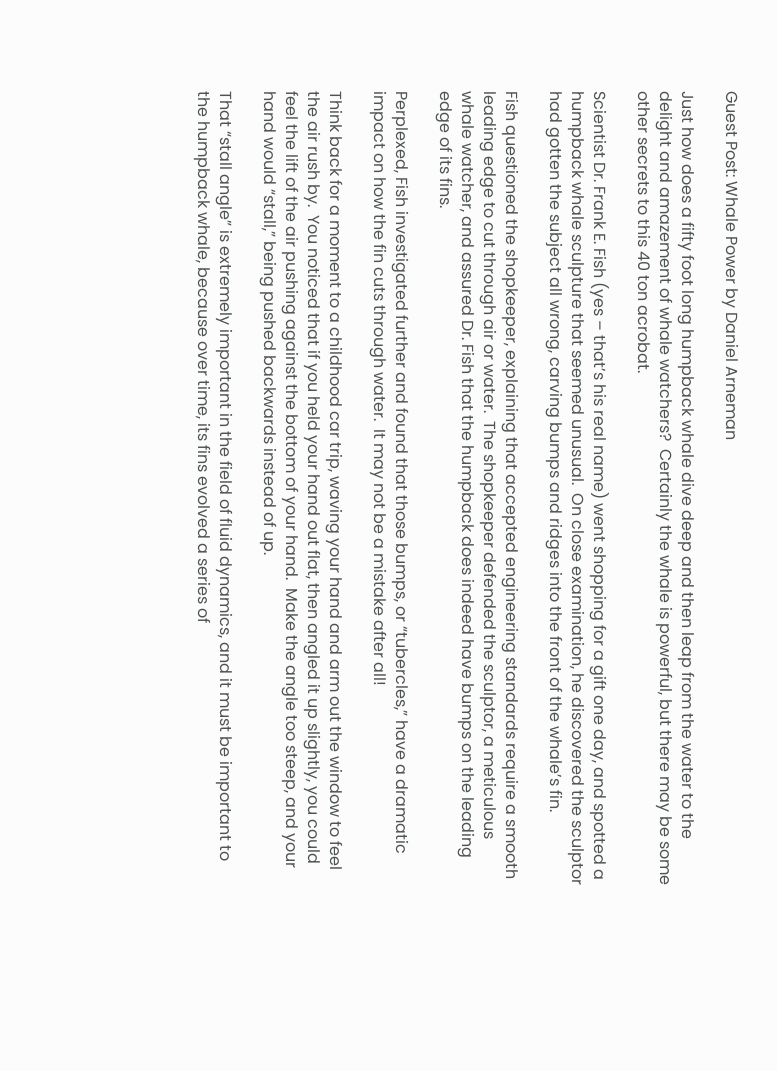Guest Post: Whale Power by Daniel Arneman

Just how does a fifty foot long humpback whale dive deep and then leap from the water to the delight and amazement of whale watchers?  Certainly the whale is powerful, but there may be some other secrets to this 40 ton acrobat.

Scientist Dr. Frank E. Fish (yes – that’s his real name) went shopping for a gift one day, and spotted a humpback whale sculpture that seemed unusual.  On close examination, he discovered the sculptor had gotten the subject all wrong, carving bumps and ridges into the front of the whale’s fin.

Fish questioned the shopkeeper, explaining that accepted engineering standards require a smooth leading edge to cut through air or water.  The shopkeeper defended the sculptor, a meticulous whale watcher, and assured Dr. Fish that the humpback does indeed have bumps on the leading edge of its fins.

Perplexed, Fish investigated further and found that those bumps, or “tubercles,” have a dramatic impact on how the fin cuts through water.  It may not be a mistake after all!

Think back for a moment to a childhood car trip, waving your hand and arm out the window to feel the air rush by.  You noticed that if you held your hand out flat, then angled it up slightly, you could feel the lift of the air pushing against the bottom of your hand.  Make the angle too steep, and your hand would “stall,” being pushed backwards instead of up.

That “stall angle” is extremely important in the field of fluid dynamics, and it must be important to the humpback whale, because over time, its fins evolved a series of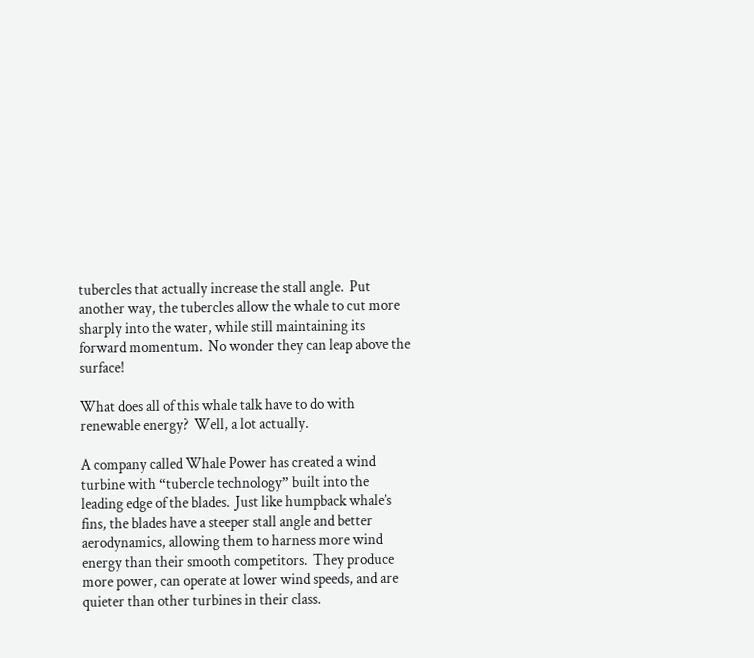tubercles that actually increase the stall angle.  Put another way, the tubercles allow the whale to cut more sharply into the water, while still maintaining its forward momentum.  No wonder they can leap above the surface!

What does all of this whale talk have to do with renewable energy?  Well, a lot actually.

A company called Whale Power has created a wind turbine with “tubercle technology” built into the leading edge of the blades.  Just like humpback whale’s fins, the blades have a steeper stall angle and better aerodynamics, allowing them to harness more wind energy than their smooth competitors.  They produce more power, can operate at lower wind speeds, and are quieter than other turbines in their class.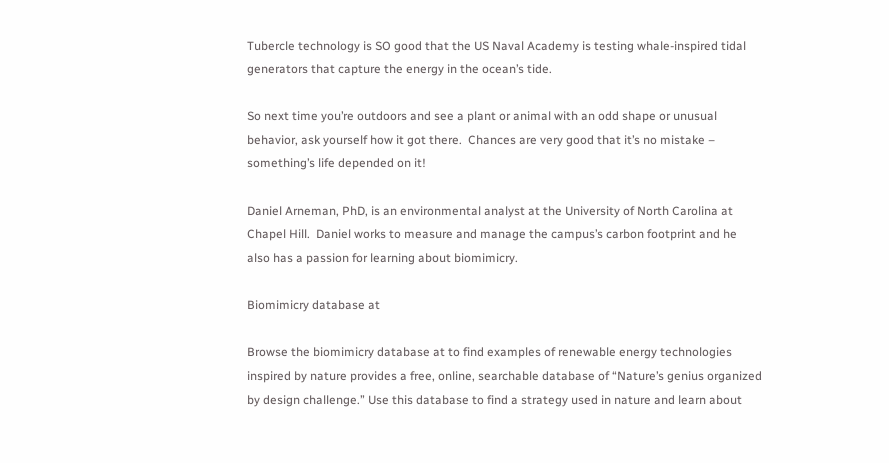Tubercle technology is SO good that the US Naval Academy is testing whale-inspired tidal generators that capture the energy in the ocean’s tide.

So next time you’re outdoors and see a plant or animal with an odd shape or unusual behavior, ask yourself how it got there.  Chances are very good that it’s no mistake – something’s life depended on it!

Daniel Arneman, PhD, is an environmental analyst at the University of North Carolina at Chapel Hill.  Daniel works to measure and manage the campus’s carbon footprint and he also has a passion for learning about biomimicry.

Biomimicry database at

Browse the biomimicry database at to find examples of renewable energy technologies inspired by nature provides a free, online, searchable database of “Nature’s genius organized by design challenge.” Use this database to find a strategy used in nature and learn about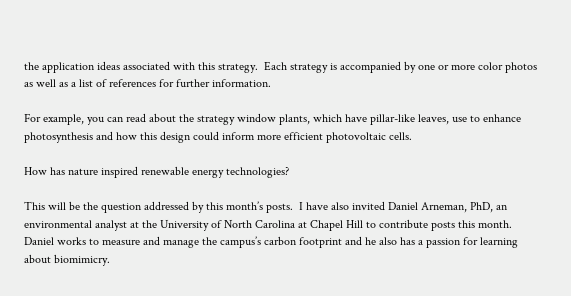the application ideas associated with this strategy.  Each strategy is accompanied by one or more color photos as well as a list of references for further information.

For example, you can read about the strategy window plants, which have pillar-like leaves, use to enhance photosynthesis and how this design could inform more efficient photovoltaic cells.

How has nature inspired renewable energy technologies?

This will be the question addressed by this month’s posts.  I have also invited Daniel Arneman, PhD, an environmental analyst at the University of North Carolina at Chapel Hill to contribute posts this month.  Daniel works to measure and manage the campus’s carbon footprint and he also has a passion for learning about biomimicry.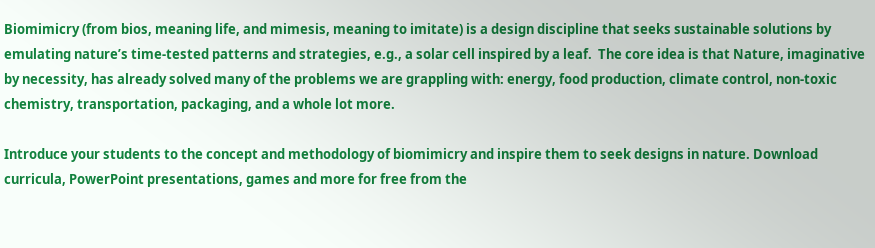Biomimicry (from bios, meaning life, and mimesis, meaning to imitate) is a design discipline that seeks sustainable solutions by emulating nature’s time-tested patterns and strategies, e.g., a solar cell inspired by a leaf.  The core idea is that Nature, imaginative by necessity, has already solved many of the problems we are grappling with: energy, food production, climate control, non-toxic chemistry, transportation, packaging, and a whole lot more.

Introduce your students to the concept and methodology of biomimicry and inspire them to seek designs in nature. Download curricula, PowerPoint presentations, games and more for free from the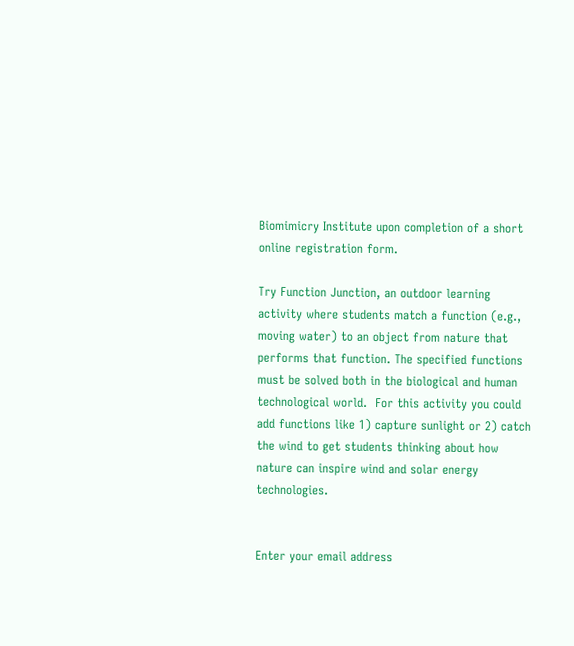Biomimicry Institute upon completion of a short online registration form.

Try Function Junction, an outdoor learning activity where students match a function (e.g., moving water) to an object from nature that performs that function. The specified functions must be solved both in the biological and human technological world.  For this activity you could add functions like 1) capture sunlight or 2) catch the wind to get students thinking about how nature can inspire wind and solar energy technologies.


Enter your email address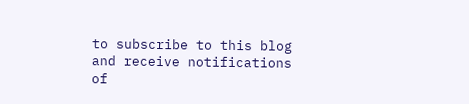to subscribe to this blog and receive notifications of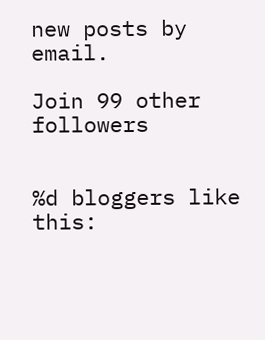new posts by email.

Join 99 other followers


%d bloggers like this: